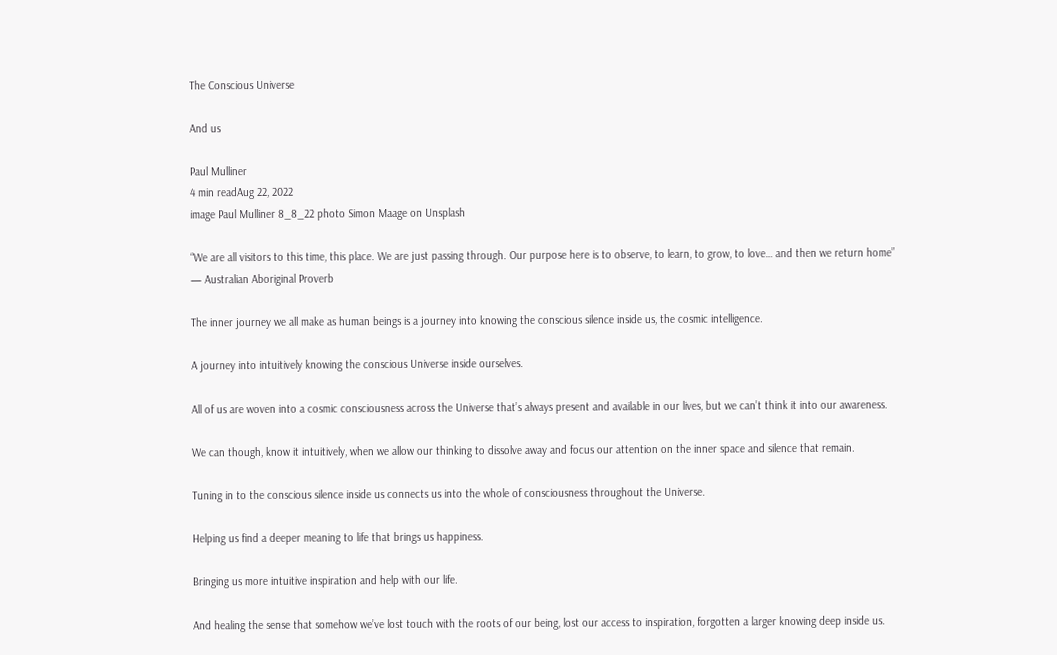The Conscious Universe

And us

Paul Mulliner
4 min readAug 22, 2022
image Paul Mulliner 8_8_22 photo Simon Maage on Unsplash

“We are all visitors to this time, this place. We are just passing through. Our purpose here is to observe, to learn, to grow, to love… and then we return home” — Australian Aboriginal Proverb

The inner journey we all make as human beings is a journey into knowing the conscious silence inside us, the cosmic intelligence.

A journey into intuitively knowing the conscious Universe inside ourselves.

All of us are woven into a cosmic consciousness across the Universe that’s always present and available in our lives, but we can’t think it into our awareness.

We can though, know it intuitively, when we allow our thinking to dissolve away and focus our attention on the inner space and silence that remain.

Tuning in to the conscious silence inside us connects us into the whole of consciousness throughout the Universe.

Helping us find a deeper meaning to life that brings us happiness.

Bringing us more intuitive inspiration and help with our life.

And healing the sense that somehow we’ve lost touch with the roots of our being, lost our access to inspiration, forgotten a larger knowing deep inside us.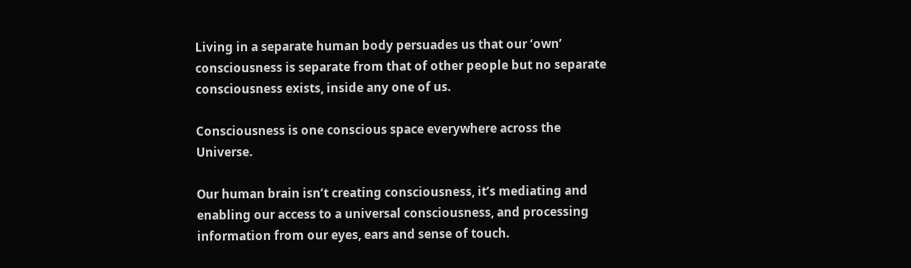Living in a separate human body persuades us that our ‘own’ consciousness is separate from that of other people but no separate consciousness exists, inside any one of us.

Consciousness is one conscious space everywhere across the Universe.

Our human brain isn’t creating consciousness, it’s mediating and enabling our access to a universal consciousness, and processing information from our eyes, ears and sense of touch.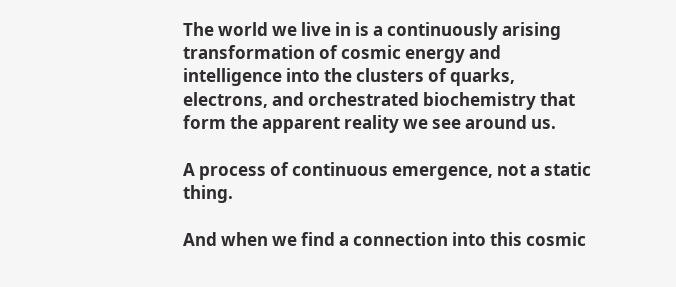The world we live in is a continuously arising transformation of cosmic energy and intelligence into the clusters of quarks, electrons, and orchestrated biochemistry that form the apparent reality we see around us.

A process of continuous emergence, not a static thing.

And when we find a connection into this cosmic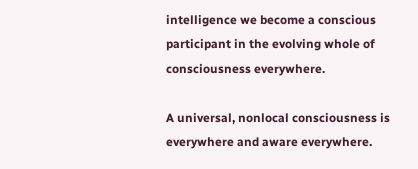intelligence we become a conscious participant in the evolving whole of consciousness everywhere.

A universal, nonlocal consciousness is everywhere and aware everywhere.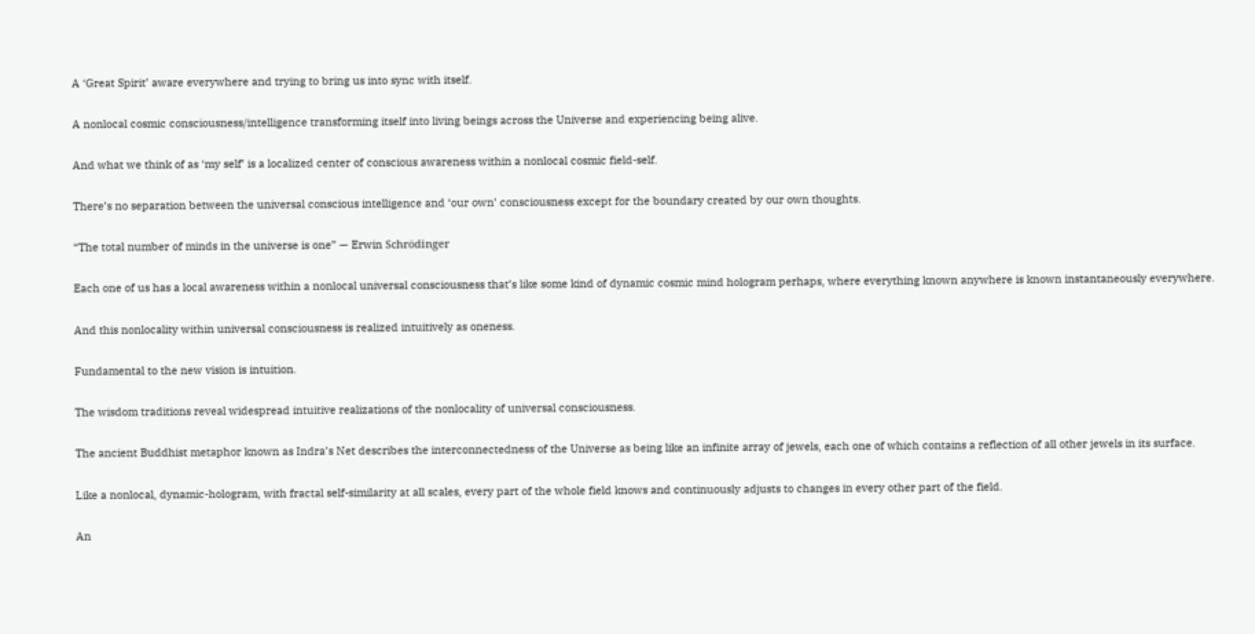A ‘Great Spirit’ aware everywhere and trying to bring us into sync with itself.

A nonlocal cosmic consciousness/intelligence transforming itself into living beings across the Universe and experiencing being alive.

And what we think of as ‘my self’ is a localized center of conscious awareness within a nonlocal cosmic field-self.

There’s no separation between the universal conscious intelligence and ‘our own’ consciousness except for the boundary created by our own thoughts.

“The total number of minds in the universe is one” — Erwin Schrödinger

Each one of us has a local awareness within a nonlocal universal consciousness that’s like some kind of dynamic cosmic mind hologram perhaps, where everything known anywhere is known instantaneously everywhere.

And this nonlocality within universal consciousness is realized intuitively as oneness.

Fundamental to the new vision is intuition.

The wisdom traditions reveal widespread intuitive realizations of the nonlocality of universal consciousness.

The ancient Buddhist metaphor known as Indra’s Net describes the interconnectedness of the Universe as being like an infinite array of jewels, each one of which contains a reflection of all other jewels in its surface.

Like a nonlocal, dynamic-hologram, with fractal self-similarity at all scales, every part of the whole field knows and continuously adjusts to changes in every other part of the field.

An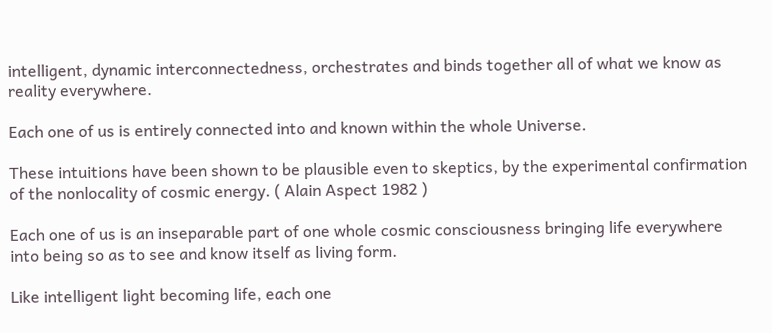intelligent, dynamic interconnectedness, orchestrates and binds together all of what we know as reality everywhere.

Each one of us is entirely connected into and known within the whole Universe.

These intuitions have been shown to be plausible even to skeptics, by the experimental confirmation of the nonlocality of cosmic energy. ( Alain Aspect 1982 )

Each one of us is an inseparable part of one whole cosmic consciousness bringing life everywhere into being so as to see and know itself as living form.

Like intelligent light becoming life, each one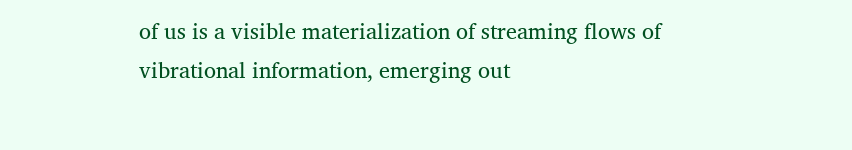of us is a visible materialization of streaming flows of vibrational information, emerging out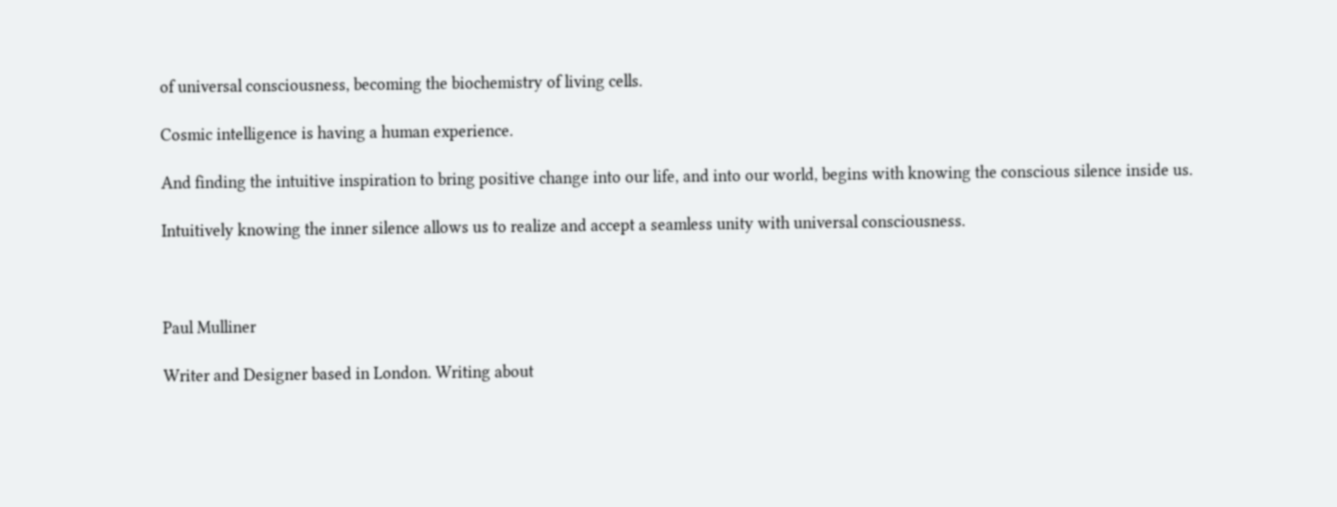of universal consciousness, becoming the biochemistry of living cells.

Cosmic intelligence is having a human experience.

And finding the intuitive inspiration to bring positive change into our life, and into our world, begins with knowing the conscious silence inside us.

Intuitively knowing the inner silence allows us to realize and accept a seamless unity with universal consciousness.



Paul Mulliner

Writer and Designer based in London. Writing about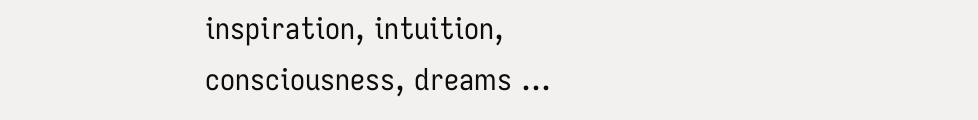inspiration, intuition, consciousness, dreams …